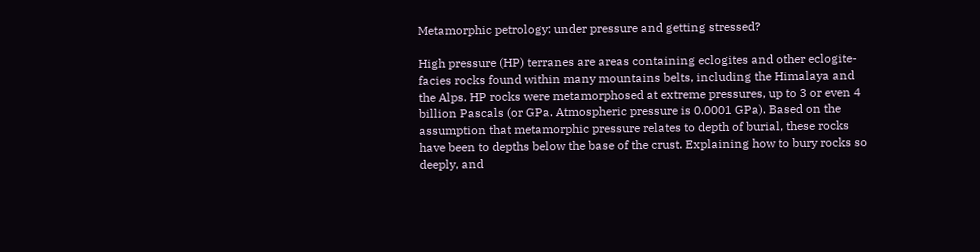Metamorphic petrology: under pressure and getting stressed?

High pressure (HP) terranes are areas containing eclogites and other eclogite-facies rocks found within many mountains belts, including the Himalaya and the Alps. HP rocks were metamorphosed at extreme pressures, up to 3 or even 4 billion Pascals (or GPa. Atmospheric pressure is 0.0001 GPa). Based on the assumption that metamorphic pressure relates to depth of burial, these rocks have been to depths below the base of the crust. Explaining how to bury rocks so deeply, and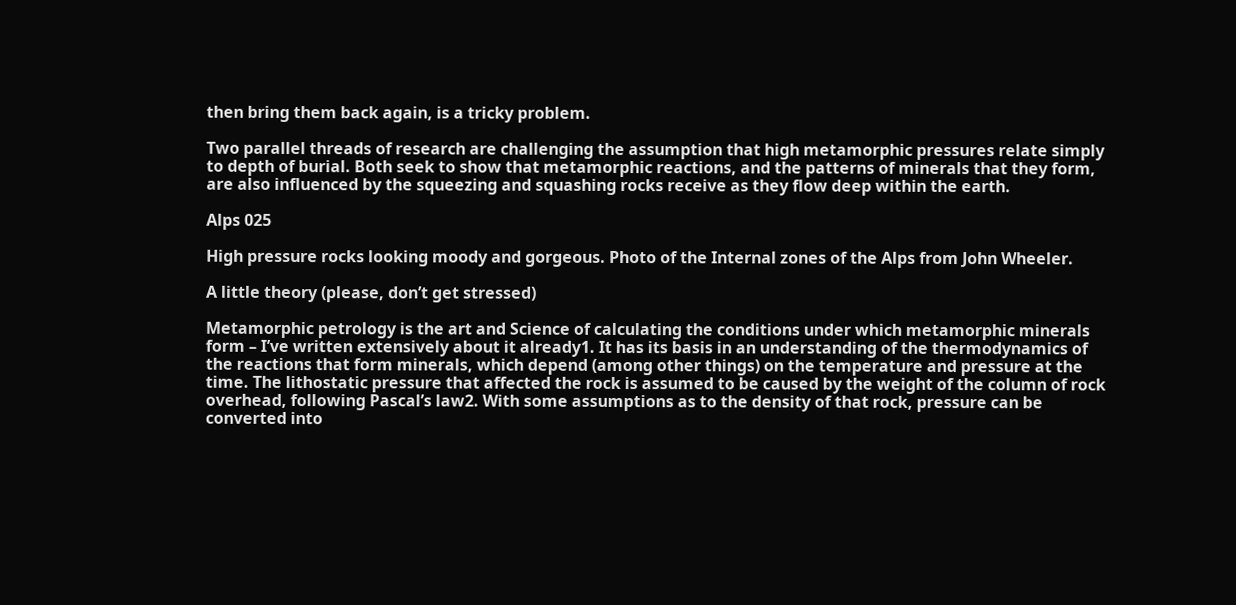then bring them back again, is a tricky problem.

Two parallel threads of research are challenging the assumption that high metamorphic pressures relate simply to depth of burial. Both seek to show that metamorphic reactions, and the patterns of minerals that they form, are also influenced by the squeezing and squashing rocks receive as they flow deep within the earth.

Alps 025

High pressure rocks looking moody and gorgeous. Photo of the Internal zones of the Alps from John Wheeler.

A little theory (please, don’t get stressed)

Metamorphic petrology is the art and Science of calculating the conditions under which metamorphic minerals form – I’ve written extensively about it already1. It has its basis in an understanding of the thermodynamics of the reactions that form minerals, which depend (among other things) on the temperature and pressure at the time. The lithostatic pressure that affected the rock is assumed to be caused by the weight of the column of rock overhead, following Pascal’s law2. With some assumptions as to the density of that rock, pressure can be converted into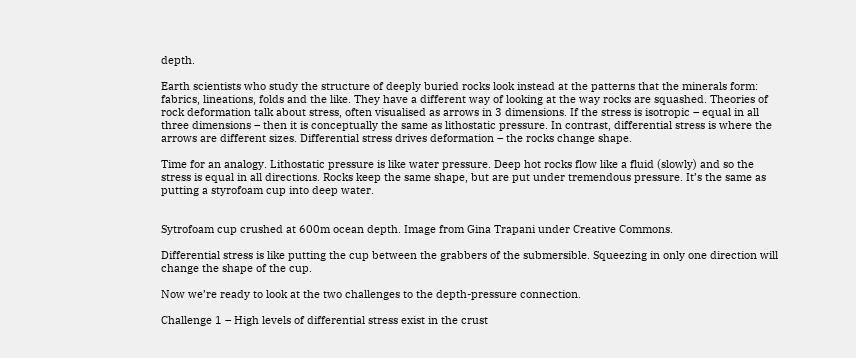depth.

Earth scientists who study the structure of deeply buried rocks look instead at the patterns that the minerals form: fabrics, lineations, folds and the like. They have a different way of looking at the way rocks are squashed. Theories of rock deformation talk about stress, often visualised as arrows in 3 dimensions. If the stress is isotropic – equal in all three dimensions – then it is conceptually the same as lithostatic pressure. In contrast, differential stress is where the arrows are different sizes. Differential stress drives deformation – the rocks change shape.

Time for an analogy. Lithostatic pressure is like water pressure. Deep hot rocks flow like a fluid (slowly) and so the stress is equal in all directions. Rocks keep the same shape, but are put under tremendous pressure. It’s the same as putting a styrofoam cup into deep water.


Sytrofoam cup crushed at 600m ocean depth. Image from Gina Trapani under Creative Commons.

Differential stress is like putting the cup between the grabbers of the submersible. Squeezing in only one direction will change the shape of the cup.

Now we’re ready to look at the two challenges to the depth-pressure connection.

Challenge 1 – High levels of differential stress exist in the crust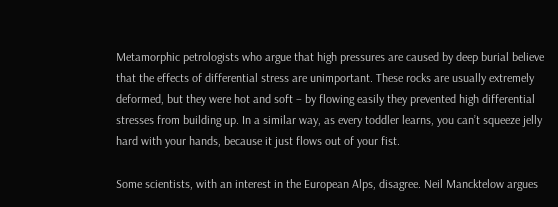Metamorphic petrologists who argue that high pressures are caused by deep burial believe that the effects of differential stress are unimportant. These rocks are usually extremely deformed, but they were hot and soft – by flowing easily they prevented high differential stresses from building up. In a similar way, as every toddler learns, you can’t squeeze jelly hard with your hands, because it just flows out of your fist.

Some scientists, with an interest in the European Alps, disagree. Neil Mancktelow argues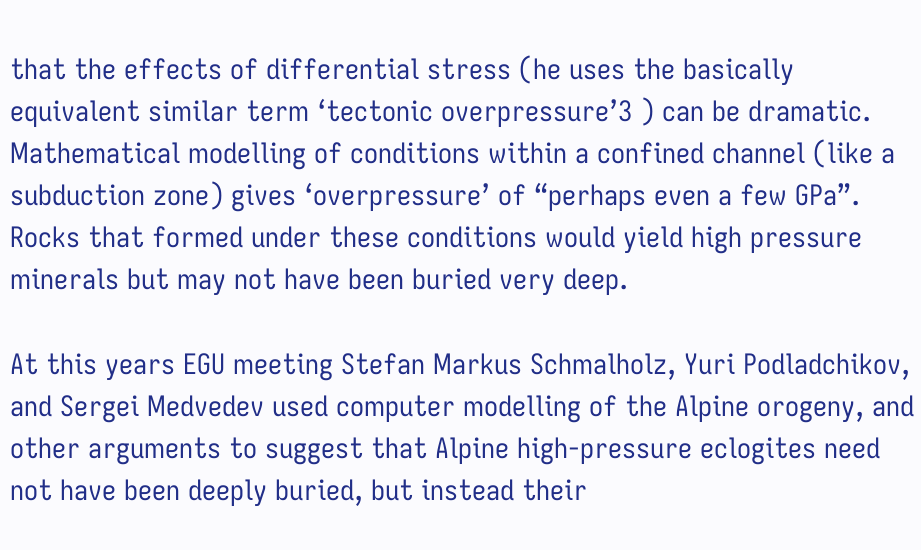that the effects of differential stress (he uses the basically equivalent similar term ‘tectonic overpressure’3 ) can be dramatic. Mathematical modelling of conditions within a confined channel (like a subduction zone) gives ‘overpressure’ of “perhaps even a few GPa”. Rocks that formed under these conditions would yield high pressure minerals but may not have been buried very deep.

At this years EGU meeting Stefan Markus Schmalholz, Yuri Podladchikov, and Sergei Medvedev used computer modelling of the Alpine orogeny, and other arguments to suggest that Alpine high-pressure eclogites need not have been deeply buried, but instead their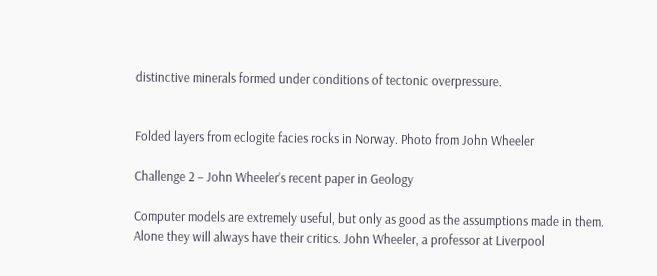distinctive minerals formed under conditions of tectonic overpressure.


Folded layers from eclogite facies rocks in Norway. Photo from John Wheeler

Challenge 2 – John Wheeler’s recent paper in Geology

Computer models are extremely useful, but only as good as the assumptions made in them. Alone they will always have their critics. John Wheeler, a professor at Liverpool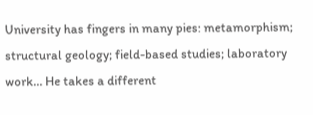University has fingers in many pies: metamorphism;  structural geology; field-based studies; laboratory work… He takes a different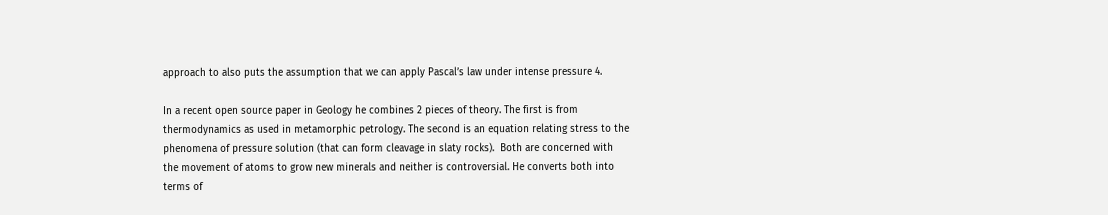approach to also puts the assumption that we can apply Pascal’s law under intense pressure 4.

In a recent open source paper in Geology he combines 2 pieces of theory. The first is from thermodynamics as used in metamorphic petrology. The second is an equation relating stress to the phenomena of pressure solution (that can form cleavage in slaty rocks).  Both are concerned with the movement of atoms to grow new minerals and neither is controversial. He converts both into terms of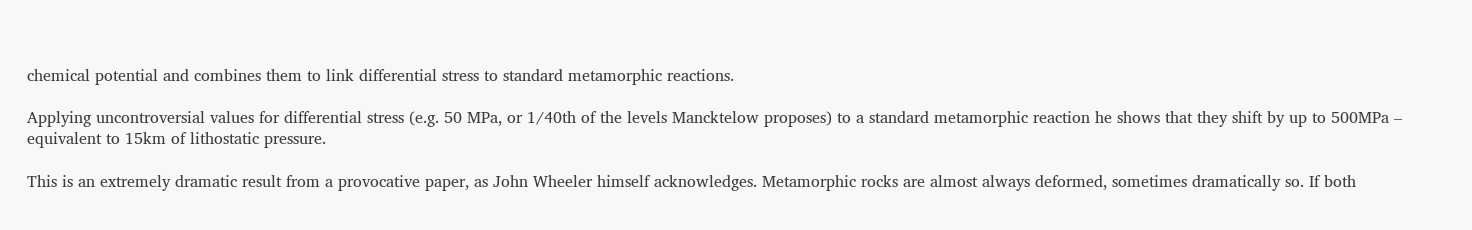chemical potential and combines them to link differential stress to standard metamorphic reactions.

Applying uncontroversial values for differential stress (e.g. 50 MPa, or 1/40th of the levels Mancktelow proposes) to a standard metamorphic reaction he shows that they shift by up to 500MPa – equivalent to 15km of lithostatic pressure.

This is an extremely dramatic result from a provocative paper, as John Wheeler himself acknowledges. Metamorphic rocks are almost always deformed, sometimes dramatically so. If both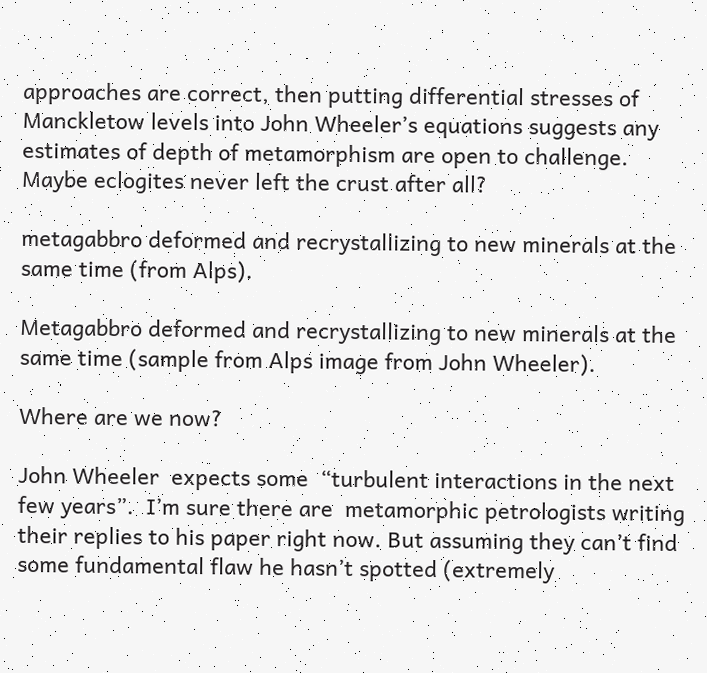approaches are correct, then putting differential stresses of Manckletow levels into John Wheeler’s equations suggests any estimates of depth of metamorphism are open to challenge. Maybe eclogites never left the crust after all?

metagabbro deformed and recrystallizing to new minerals at the same time (from Alps).

Metagabbro deformed and recrystallizing to new minerals at the same time (sample from Alps image from John Wheeler).

Where are we now?

John Wheeler  expects some  “turbulent interactions in the next few years”.  I’m sure there are  metamorphic petrologists writing their replies to his paper right now. But assuming they can’t find some fundamental flaw he hasn’t spotted (extremely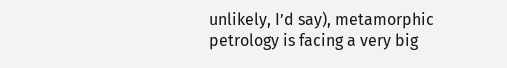unlikely, I’d say), metamorphic petrology is facing a very big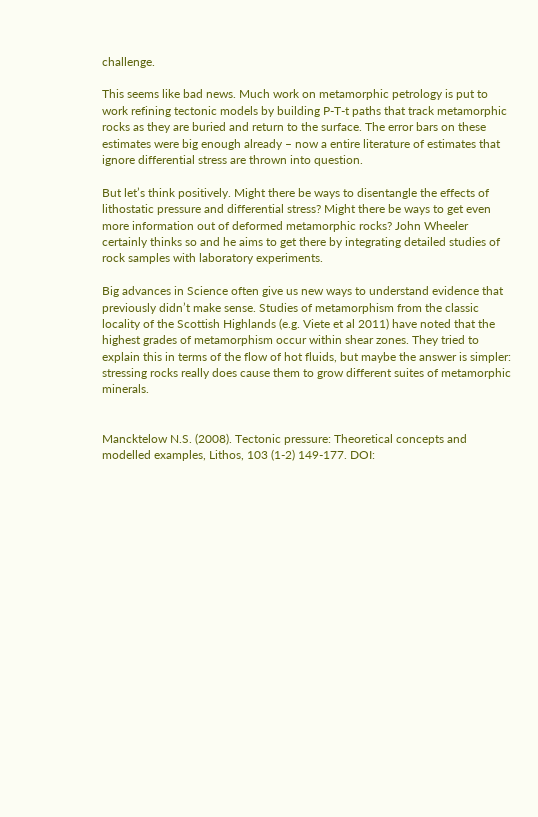challenge.

This seems like bad news. Much work on metamorphic petrology is put to work refining tectonic models by building P-T-t paths that track metamorphic rocks as they are buried and return to the surface. The error bars on these estimates were big enough already – now a entire literature of estimates that ignore differential stress are thrown into question.

But let’s think positively. Might there be ways to disentangle the effects of lithostatic pressure and differential stress? Might there be ways to get even more information out of deformed metamorphic rocks? John Wheeler certainly thinks so and he aims to get there by integrating detailed studies of rock samples with laboratory experiments.

Big advances in Science often give us new ways to understand evidence that previously didn’t make sense. Studies of metamorphism from the classic locality of the Scottish Highlands (e.g. Viete et al 2011) have noted that the highest grades of metamorphism occur within shear zones. They tried to explain this in terms of the flow of hot fluids, but maybe the answer is simpler: stressing rocks really does cause them to grow different suites of metamorphic minerals.


Mancktelow N.S. (2008). Tectonic pressure: Theoretical concepts and modelled examples, Lithos, 103 (1-2) 149-177. DOI: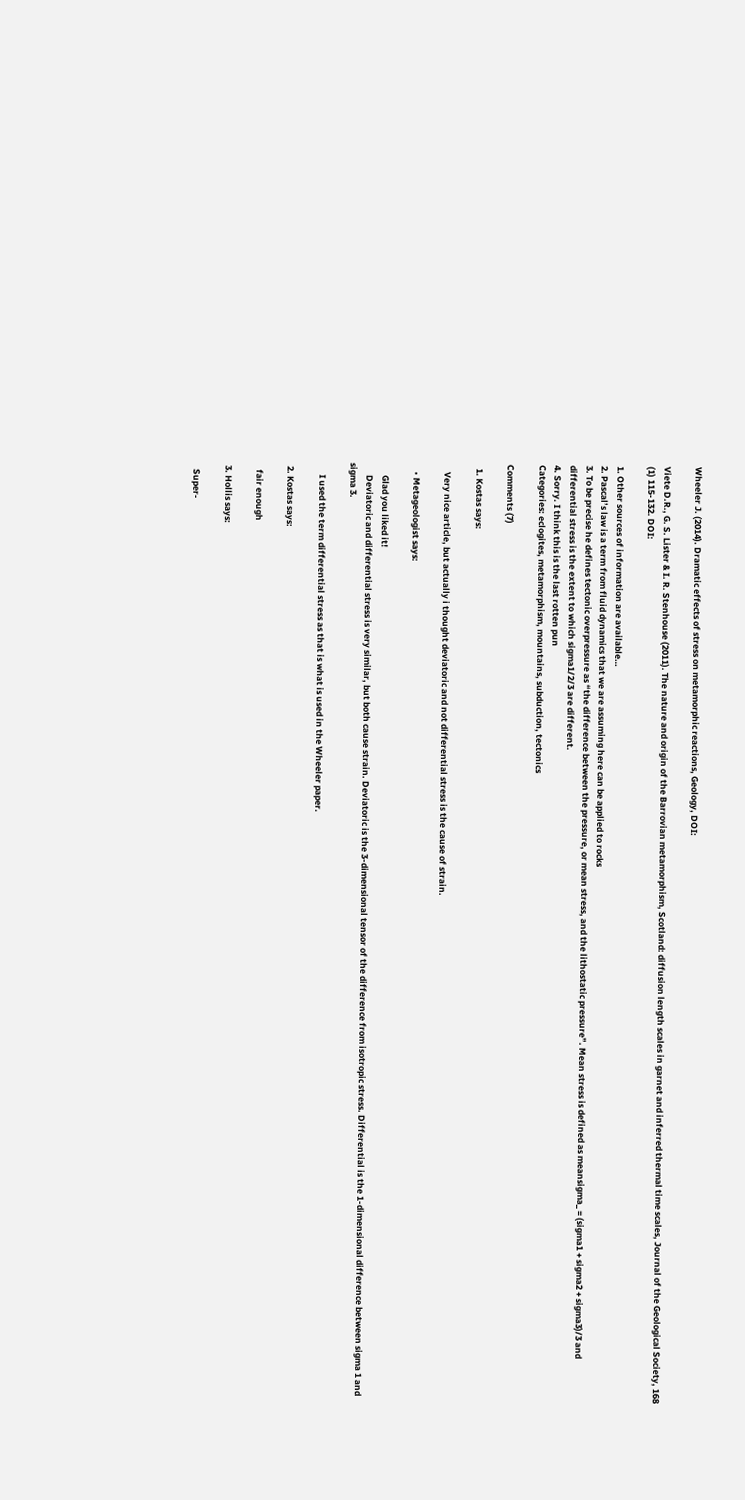Wheeler J. (2014). Dramatic effects of stress on metamorphic reactions, Geology, DOI:

Viete D.R., G. S. Lister & I. R. Stenhouse (2011). The nature and origin of the Barrovian metamorphism, Scotland: diffusion length scales in garnet and inferred thermal time scales, Journal of the Geological Society, 168 (1) 115-132. DOI:

1. Other sources of information are available…
2. Pascal’s law is a term from fluid dynamics that we are assuming here can be applied to rocks
3. To be precise he defines tectonic overpressure as “the difference between the pressure, or mean stress, and the lithostatic pressure”. Mean stress is defined as meansigma_ = (sigma1 + sigma2 + sigma3)/3 and differential stress is the extent to which sigma1/2/3 are different.
4. Sorry. I think this is the last rotten pun
Categories: eclogites, metamorphism, mountains, subduction, tectonics

Comments (7)

  1. Kostas says:

    Very nice article, but actually i thought deviatoric and not differential stress is the cause of strain.

    • Metageologist says:

      Glad you liked it!
      Deviatoric and differential stress is very similar, but both cause strain. Deviatoric is the 3-dimensional tensor of the difference from isotropic stress. Differential is the 1-dimensional difference between sigma 1 and sigma 3.

      I used the term differential stress as that is what is used in the Wheeler paper.

  2. Kostas says:

    fair enough

  3. Hollis says:

    Super-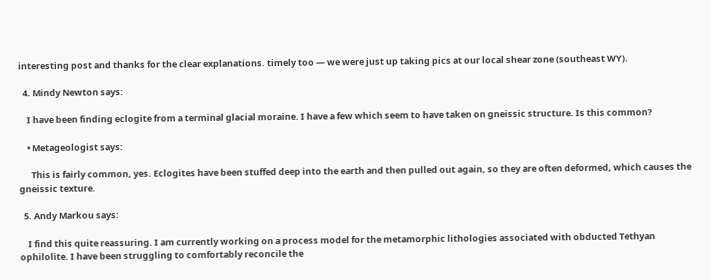interesting post and thanks for the clear explanations. timely too — we were just up taking pics at our local shear zone (southeast WY).

  4. Mindy Newton says:

    I have been finding eclogite from a terminal glacial moraine. I have a few which seem to have taken on gneissic structure. Is this common?

    • Metageologist says:

      This is fairly common, yes. Eclogites have been stuffed deep into the earth and then pulled out again, so they are often deformed, which causes the gneissic texture.

  5. Andy Markou says:

    I find this quite reassuring. I am currently working on a process model for the metamorphic lithologies associated with obducted Tethyan ophilolite. I have been struggling to comfortably reconcile the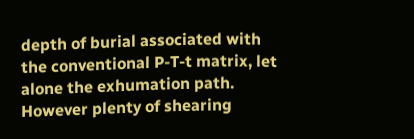depth of burial associated with the conventional P-T-t matrix, let alone the exhumation path. However plenty of shearing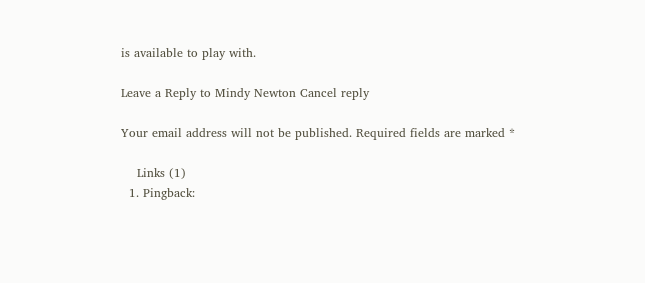is available to play with.

Leave a Reply to Mindy Newton Cancel reply

Your email address will not be published. Required fields are marked *

    Links (1)
  1. Pingback: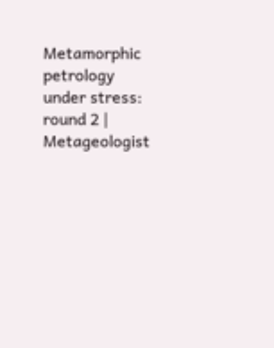Metamorphic petrology under stress: round 2 | Metageologist